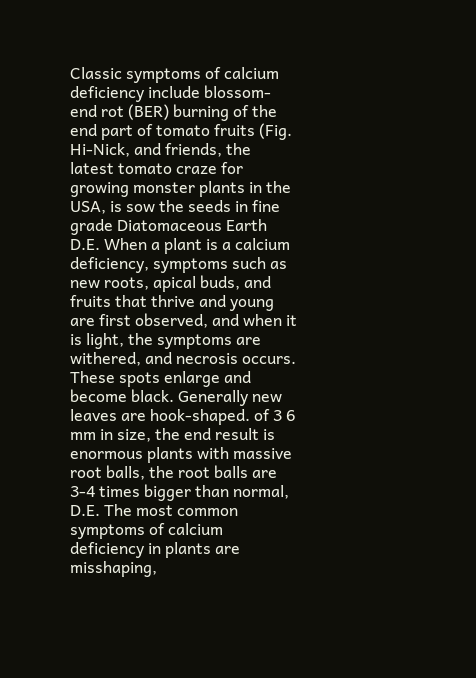Classic symptoms of calcium deficiency include blossom-end rot (BER) burning of the end part of tomato fruits (Fig. Hi-Nick, and friends, the latest tomato craze for growing monster plants in the USA, is sow the seeds in fine grade Diatomaceous Earth D.E. When a plant is a calcium deficiency, symptoms such as new roots, apical buds, and fruits that thrive and young are first observed, and when it is light, the symptoms are withered, and necrosis occurs. These spots enlarge and become black. Generally new leaves are hook-shaped. of 3 6 mm in size, the end result is enormous plants with massive root balls, the root balls are 3-4 times bigger than normal, D.E. The most common symptoms of calcium deficiency in plants are misshaping,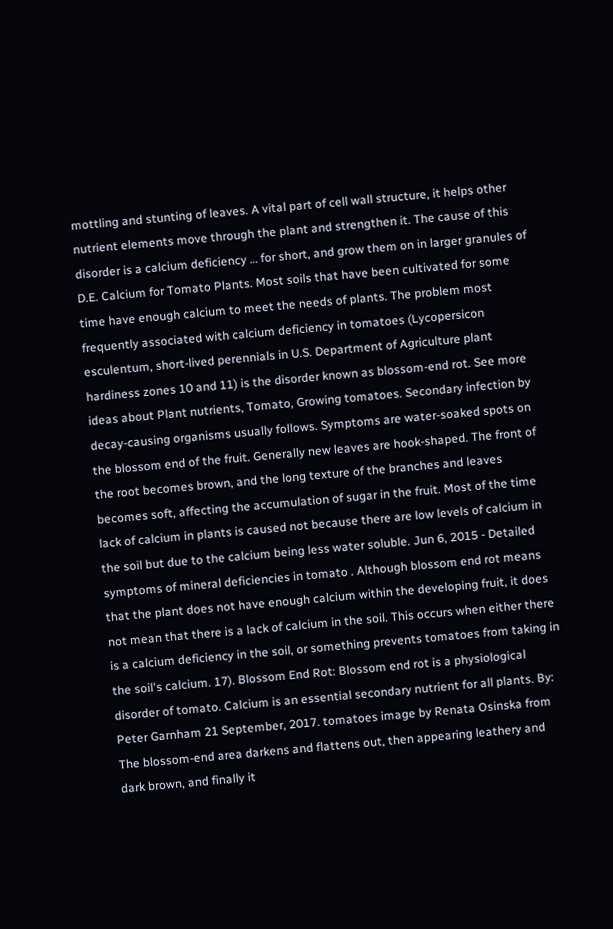mottling and stunting of leaves. A vital part of cell wall structure, it helps other nutrient elements move through the plant and strengthen it. The cause of this disorder is a calcium deficiency … for short, and grow them on in larger granules of D.E. Calcium for Tomato Plants. Most soils that have been cultivated for some time have enough calcium to meet the needs of plants. The problem most frequently associated with calcium deficiency in tomatoes (Lycopersicon esculentum, short-lived perennials in U.S. Department of Agriculture plant hardiness zones 10 and 11) is the disorder known as blossom-end rot. See more ideas about Plant nutrients, Tomato, Growing tomatoes. Secondary infection by decay-causing organisms usually follows. Symptoms are water-soaked spots on the blossom end of the fruit. Generally new leaves are hook-shaped. The front of the root becomes brown, and the long texture of the branches and leaves becomes soft, affecting the accumulation of sugar in the fruit. Most of the time lack of calcium in plants is caused not because there are low levels of calcium in the soil but due to the calcium being less water soluble. Jun 6, 2015 - Detailed symptoms of mineral deficiencies in tomato . Although blossom end rot means that the plant does not have enough calcium within the developing fruit, it does not mean that there is a lack of calcium in the soil. This occurs when either there is a calcium deficiency in the soil, or something prevents tomatoes from taking in the soil's calcium. 17). Blossom End Rot: Blossom end rot is a physiological disorder of tomato. Calcium is an essential secondary nutrient for all plants. By: Peter Garnham 21 September, 2017. tomatoes image by Renata Osinska from The blossom-end area darkens and flattens out, then appearing leathery and dark brown, and finally it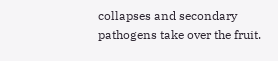collapses and secondary pathogens take over the fruit.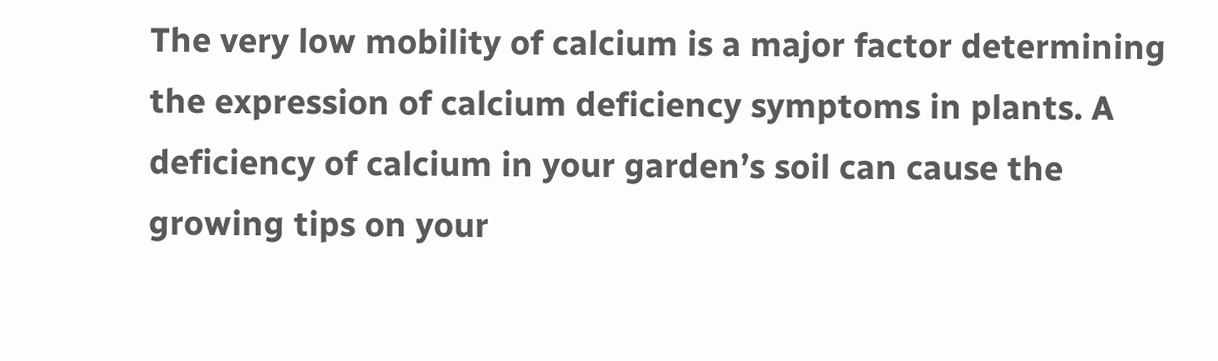The very low mobility of calcium is a major factor determining the expression of calcium deficiency symptoms in plants. A deficiency of calcium in your garden’s soil can cause the growing tips on your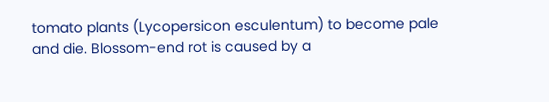tomato plants (Lycopersicon esculentum) to become pale and die. Blossom-end rot is caused by a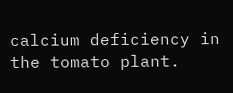calcium deficiency in the tomato plant.